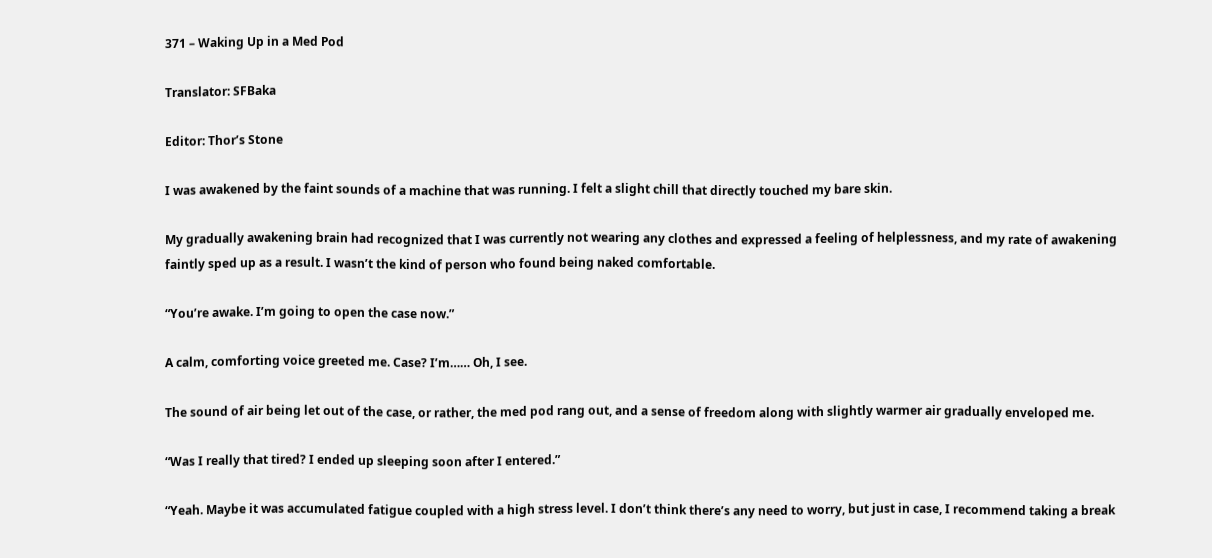371 – Waking Up in a Med Pod

Translator: SFBaka

Editor: Thor’s Stone

I was awakened by the faint sounds of a machine that was running. I felt a slight chill that directly touched my bare skin.

My gradually awakening brain had recognized that I was currently not wearing any clothes and expressed a feeling of helplessness, and my rate of awakening faintly sped up as a result. I wasn’t the kind of person who found being naked comfortable.

“You’re awake. I’m going to open the case now.”

A calm, comforting voice greeted me. Case? I’m…… Oh, I see.

The sound of air being let out of the case, or rather, the med pod rang out, and a sense of freedom along with slightly warmer air gradually enveloped me.

“Was I really that tired? I ended up sleeping soon after I entered.”

“Yeah. Maybe it was accumulated fatigue coupled with a high stress level. I don’t think there’s any need to worry, but just in case, I recommend taking a break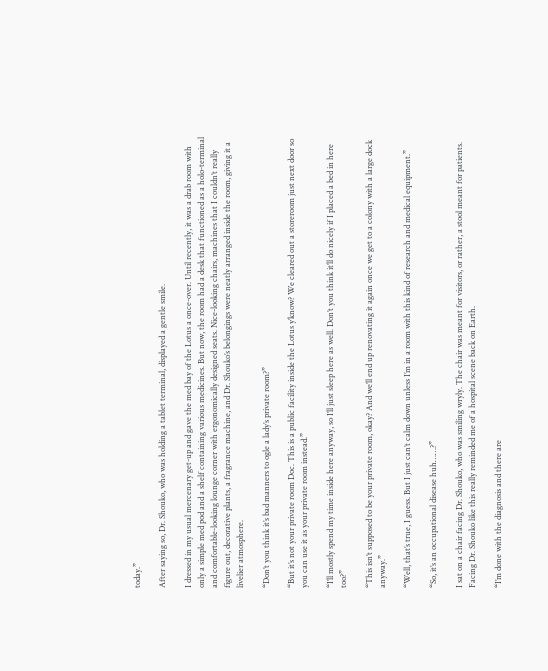today.”

After saying so, Dr. Shouko, who was holding a tablet terminal, displayed a gentle smile.

I dressed in my usual mercenary get-up and gave the med bay of the Lotus a once-over. Until recently, it was a drab room with only a simple med pod and a shelf containing various medicines. But now, the room had a desk that functioned as a holo-terminal and comfortable-looking lounge corner with ergonomically designed seats. Nice-looking chairs, machines that I couldn’t really figure out, decorative plants, a fragrance machine, and Dr. Shouko’s belongings were neatly arranged inside the room, giving it a livelier atmosphere.

“Don’t you think it’s bad manners to ogle a lady’s private room?”

“But it’s not your private room Doc. This is a public facility inside the Lotus y’know? We cleared out a storeroom just next door so you can use it as your private room instead.”

“I’ll mostly spend my time inside here anyway, so I’ll just sleep here as well. Don’t you think it’ll do nicely if I placed a bed in here too?”

“This isn’t supposed to be your private room, okay? And we’ll end up renovating it again once we get to a colony with a large dock anyway.”

“Well, that’s true, I guess. But I just can’t calm down unless I’m in a room with this kind of research and medical equipment.”

“So, it’s an occupational disease huh……?”

I sat on a chair facing Dr. Shouko, who was smiling wryly. The chair was meant for visitors, or rather, a stool meant for patients. Facing Dr. Shouko like this really reminded me of a hospital scene back on Earth.

“I’m done with the diagnosis and there are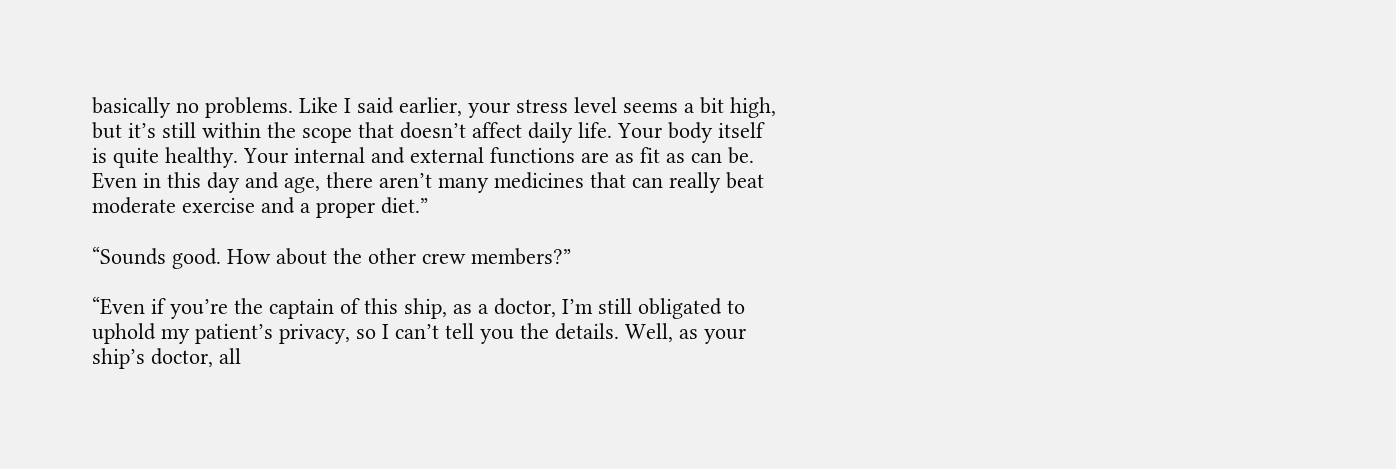basically no problems. Like I said earlier, your stress level seems a bit high, but it’s still within the scope that doesn’t affect daily life. Your body itself is quite healthy. Your internal and external functions are as fit as can be. Even in this day and age, there aren’t many medicines that can really beat moderate exercise and a proper diet.”

“Sounds good. How about the other crew members?”

“Even if you’re the captain of this ship, as a doctor, I’m still obligated to uphold my patient’s privacy, so I can’t tell you the details. Well, as your ship’s doctor, all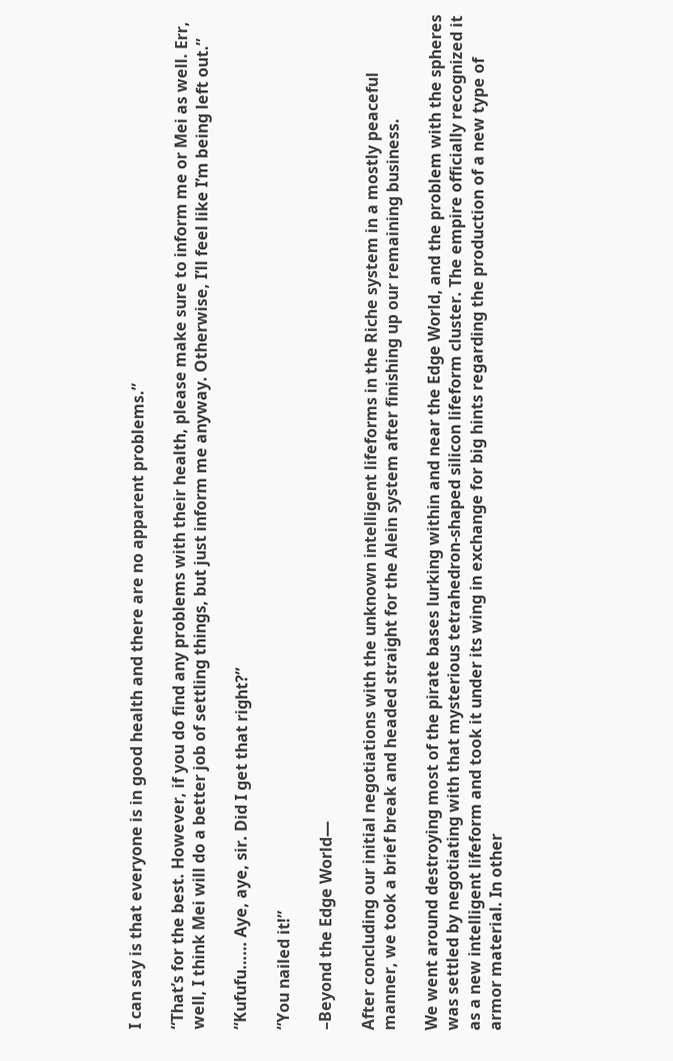I can say is that everyone is in good health and there are no apparent problems.”

“That’s for the best. However, if you do find any problems with their health, please make sure to inform me or Mei as well. Err, well, I think Mei will do a better job of settling things, but just inform me anyway. Otherwise, I’ll feel like I’m being left out.”

“Kufufu…… Aye, aye, sir. Did I get that right?”

“You nailed it!”

–Beyond the Edge World—

After concluding our initial negotiations with the unknown intelligent lifeforms in the Riche system in a mostly peaceful manner, we took a brief break and headed straight for the Alein system after finishing up our remaining business.

We went around destroying most of the pirate bases lurking within and near the Edge World, and the problem with the spheres was settled by negotiating with that mysterious tetrahedron-shaped silicon lifeform cluster. The empire officially recognized it as a new intelligent lifeform and took it under its wing in exchange for big hints regarding the production of a new type of armor material. In other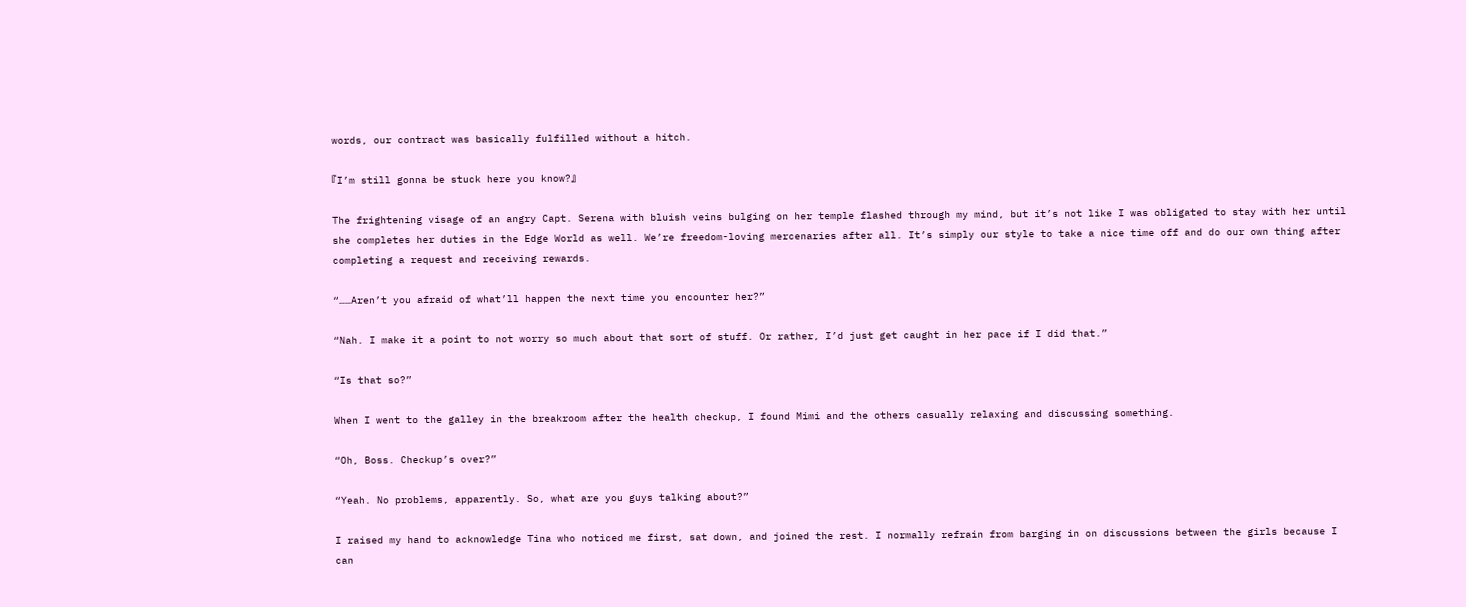words, our contract was basically fulfilled without a hitch.

『I’m still gonna be stuck here you know?』

The frightening visage of an angry Capt. Serena with bluish veins bulging on her temple flashed through my mind, but it’s not like I was obligated to stay with her until she completes her duties in the Edge World as well. We’re freedom-loving mercenaries after all. It’s simply our style to take a nice time off and do our own thing after completing a request and receiving rewards.

“……Aren’t you afraid of what’ll happen the next time you encounter her?”

“Nah. I make it a point to not worry so much about that sort of stuff. Or rather, I’d just get caught in her pace if I did that.”

“Is that so?”

When I went to the galley in the breakroom after the health checkup, I found Mimi and the others casually relaxing and discussing something.

“Oh, Boss. Checkup’s over?”

“Yeah. No problems, apparently. So, what are you guys talking about?”

I raised my hand to acknowledge Tina who noticed me first, sat down, and joined the rest. I normally refrain from barging in on discussions between the girls because I can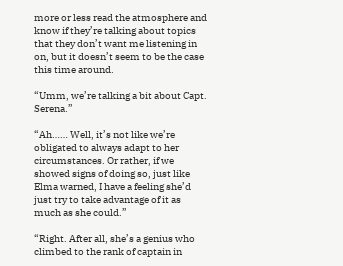more or less read the atmosphere and know if they’re talking about topics that they don’t want me listening in on, but it doesn’t seem to be the case this time around.

“Umm, we’re talking a bit about Capt. Serena.”

“Ah…… Well, it’s not like we’re obligated to always adapt to her circumstances. Or rather, if we showed signs of doing so, just like Elma warned, I have a feeling she’d just try to take advantage of it as much as she could.”

“Right. After all, she’s a genius who climbed to the rank of captain in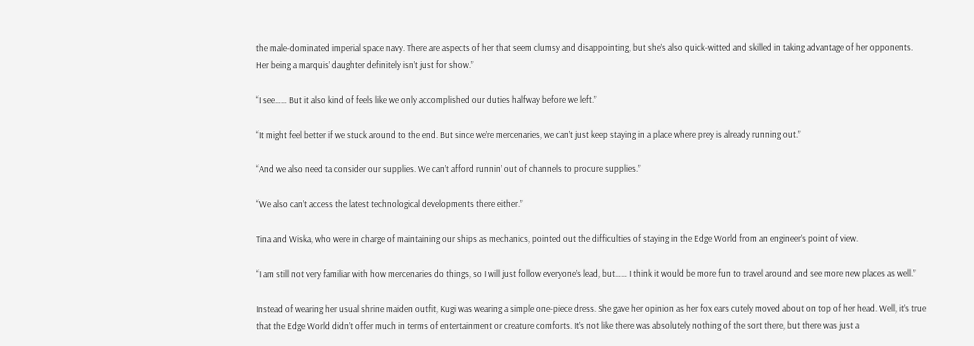the male-dominated imperial space navy. There are aspects of her that seem clumsy and disappointing, but she’s also quick-witted and skilled in taking advantage of her opponents. Her being a marquis’ daughter definitely isn’t just for show.”

“I see…… But it also kind of feels like we only accomplished our duties halfway before we left.”

“It might feel better if we stuck around to the end. But since we’re mercenaries, we can’t just keep staying in a place where prey is already running out.”

“And we also need ta consider our supplies. We can’t afford runnin’ out of channels to procure supplies.”

“We also can’t access the latest technological developments there either.”

Tina and Wiska, who were in charge of maintaining our ships as mechanics, pointed out the difficulties of staying in the Edge World from an engineer’s point of view.

“I am still not very familiar with how mercenaries do things, so I will just follow everyone’s lead, but…… I think it would be more fun to travel around and see more new places as well.”

Instead of wearing her usual shrine maiden outfit, Kugi was wearing a simple one-piece dress. She gave her opinion as her fox ears cutely moved about on top of her head. Well, it’s true that the Edge World didn’t offer much in terms of entertainment or creature comforts. It’s not like there was absolutely nothing of the sort there, but there was just a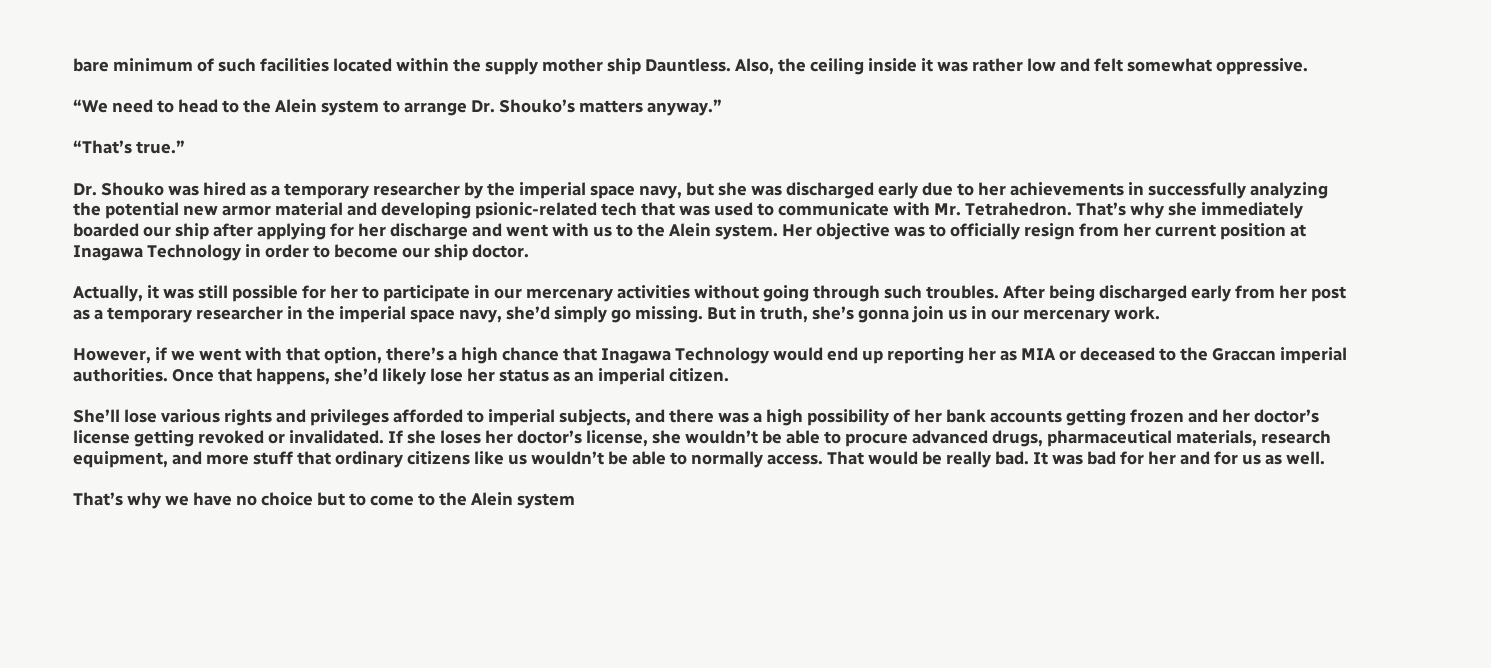bare minimum of such facilities located within the supply mother ship Dauntless. Also, the ceiling inside it was rather low and felt somewhat oppressive.

“We need to head to the Alein system to arrange Dr. Shouko’s matters anyway.”

“That’s true.”

Dr. Shouko was hired as a temporary researcher by the imperial space navy, but she was discharged early due to her achievements in successfully analyzing the potential new armor material and developing psionic-related tech that was used to communicate with Mr. Tetrahedron. That’s why she immediately boarded our ship after applying for her discharge and went with us to the Alein system. Her objective was to officially resign from her current position at Inagawa Technology in order to become our ship doctor.

Actually, it was still possible for her to participate in our mercenary activities without going through such troubles. After being discharged early from her post as a temporary researcher in the imperial space navy, she’d simply go missing. But in truth, she’s gonna join us in our mercenary work.

However, if we went with that option, there’s a high chance that Inagawa Technology would end up reporting her as MIA or deceased to the Graccan imperial authorities. Once that happens, she’d likely lose her status as an imperial citizen.

She’ll lose various rights and privileges afforded to imperial subjects, and there was a high possibility of her bank accounts getting frozen and her doctor’s license getting revoked or invalidated. If she loses her doctor’s license, she wouldn’t be able to procure advanced drugs, pharmaceutical materials, research equipment, and more stuff that ordinary citizens like us wouldn’t be able to normally access. That would be really bad. It was bad for her and for us as well.

That’s why we have no choice but to come to the Alein system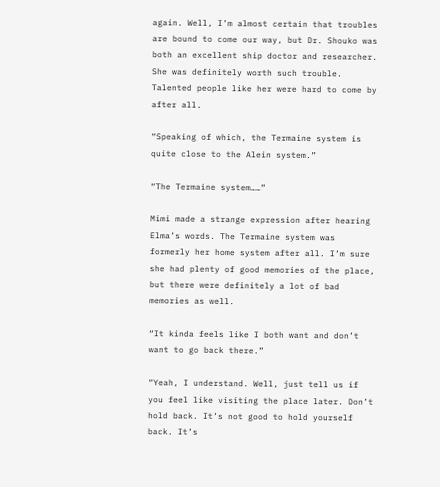again. Well, I’m almost certain that troubles are bound to come our way, but Dr. Shouko was both an excellent ship doctor and researcher. She was definitely worth such trouble. Talented people like her were hard to come by after all.

“Speaking of which, the Termaine system is quite close to the Alein system.”

“The Termaine system……”

Mimi made a strange expression after hearing Elma’s words. The Termaine system was formerly her home system after all. I’m sure she had plenty of good memories of the place, but there were definitely a lot of bad memories as well.

“It kinda feels like I both want and don’t want to go back there.”

“Yeah, I understand. Well, just tell us if you feel like visiting the place later. Don’t hold back. It’s not good to hold yourself back. It’s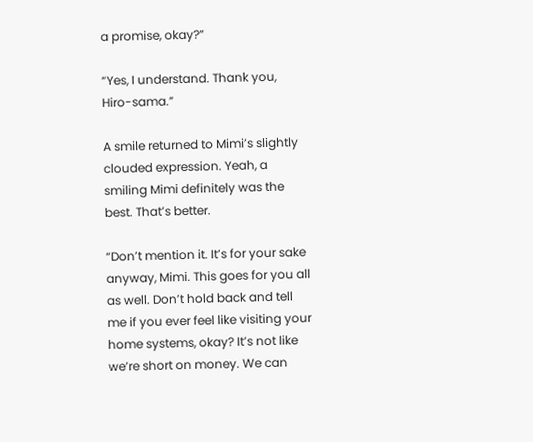a promise, okay?”

“Yes, I understand. Thank you, Hiro-sama.”

A smile returned to Mimi’s slightly clouded expression. Yeah, a smiling Mimi definitely was the best. That’s better.

“Don’t mention it. It’s for your sake anyway, Mimi. This goes for you all as well. Don’t hold back and tell me if you ever feel like visiting your home systems, okay? It’s not like we’re short on money. We can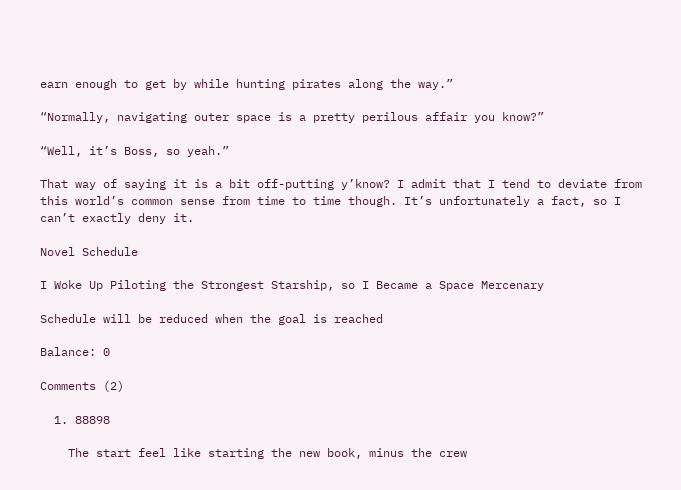earn enough to get by while hunting pirates along the way.”

“Normally, navigating outer space is a pretty perilous affair you know?”

“Well, it’s Boss, so yeah.”

That way of saying it is a bit off-putting y’know? I admit that I tend to deviate from this world’s common sense from time to time though. It’s unfortunately a fact, so I can’t exactly deny it.

Novel Schedule

I Woke Up Piloting the Strongest Starship, so I Became a Space Mercenary

Schedule will be reduced when the goal is reached

Balance: 0

Comments (2)

  1. 88898

    The start feel like starting the new book, minus the crew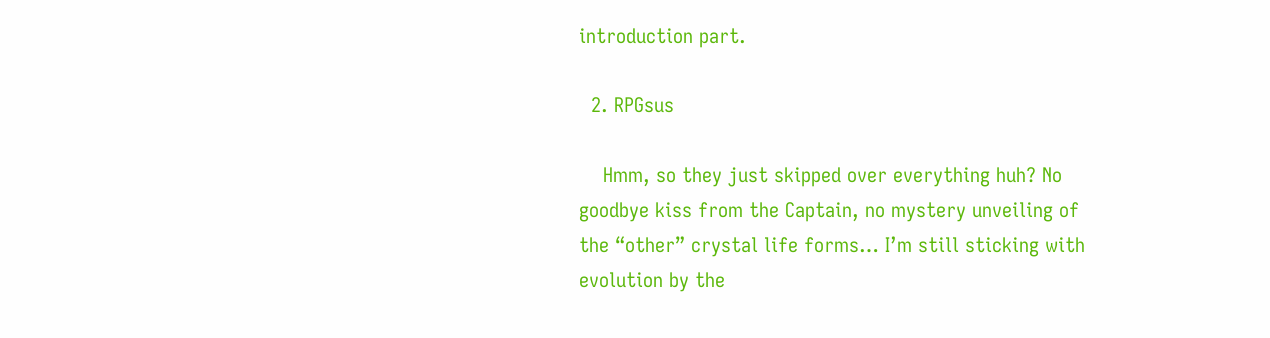introduction part.

  2. RPGsus

    Hmm, so they just skipped over everything huh? No goodbye kiss from the Captain, no mystery unveiling of the “other” crystal life forms… I’m still sticking with evolution by the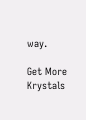way.

Get More Krystals